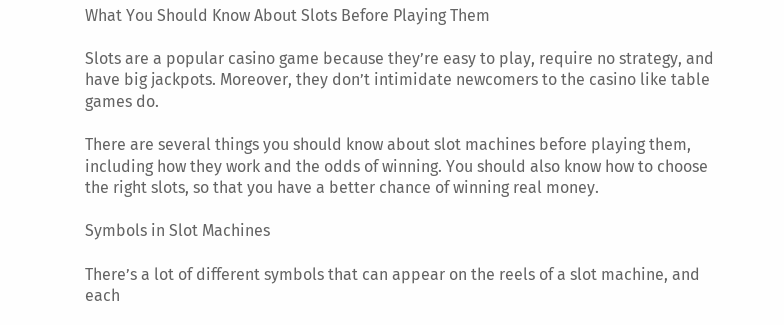What You Should Know About Slots Before Playing Them

Slots are a popular casino game because they’re easy to play, require no strategy, and have big jackpots. Moreover, they don’t intimidate newcomers to the casino like table games do.

There are several things you should know about slot machines before playing them, including how they work and the odds of winning. You should also know how to choose the right slots, so that you have a better chance of winning real money.

Symbols in Slot Machines

There’s a lot of different symbols that can appear on the reels of a slot machine, and each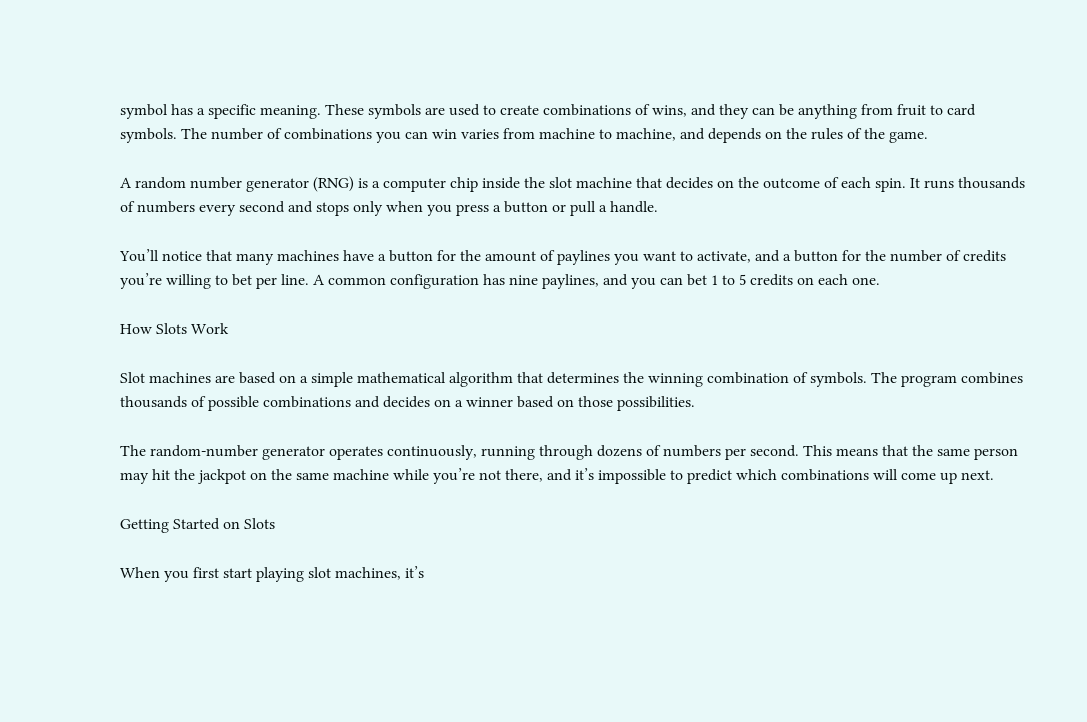symbol has a specific meaning. These symbols are used to create combinations of wins, and they can be anything from fruit to card symbols. The number of combinations you can win varies from machine to machine, and depends on the rules of the game.

A random number generator (RNG) is a computer chip inside the slot machine that decides on the outcome of each spin. It runs thousands of numbers every second and stops only when you press a button or pull a handle.

You’ll notice that many machines have a button for the amount of paylines you want to activate, and a button for the number of credits you’re willing to bet per line. A common configuration has nine paylines, and you can bet 1 to 5 credits on each one.

How Slots Work

Slot machines are based on a simple mathematical algorithm that determines the winning combination of symbols. The program combines thousands of possible combinations and decides on a winner based on those possibilities.

The random-number generator operates continuously, running through dozens of numbers per second. This means that the same person may hit the jackpot on the same machine while you’re not there, and it’s impossible to predict which combinations will come up next.

Getting Started on Slots

When you first start playing slot machines, it’s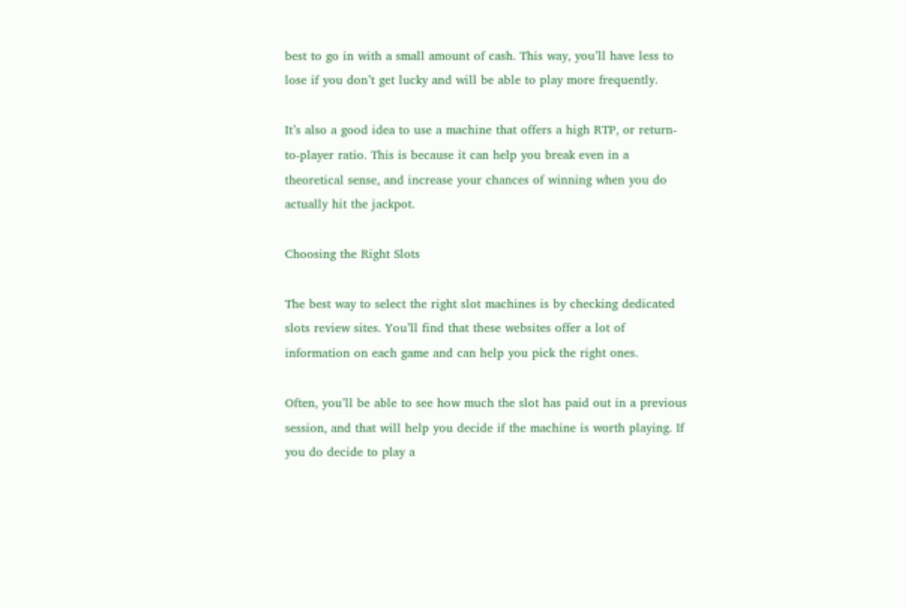best to go in with a small amount of cash. This way, you’ll have less to lose if you don’t get lucky and will be able to play more frequently.

It’s also a good idea to use a machine that offers a high RTP, or return-to-player ratio. This is because it can help you break even in a theoretical sense, and increase your chances of winning when you do actually hit the jackpot.

Choosing the Right Slots

The best way to select the right slot machines is by checking dedicated slots review sites. You’ll find that these websites offer a lot of information on each game and can help you pick the right ones.

Often, you’ll be able to see how much the slot has paid out in a previous session, and that will help you decide if the machine is worth playing. If you do decide to play a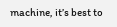machine, it’s best to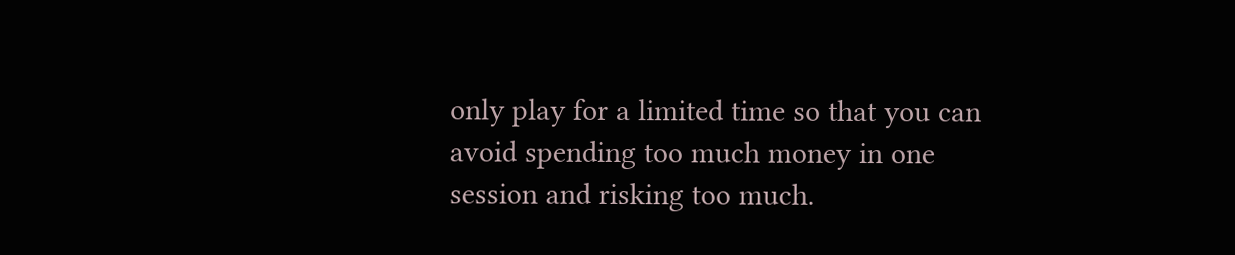only play for a limited time so that you can avoid spending too much money in one session and risking too much.